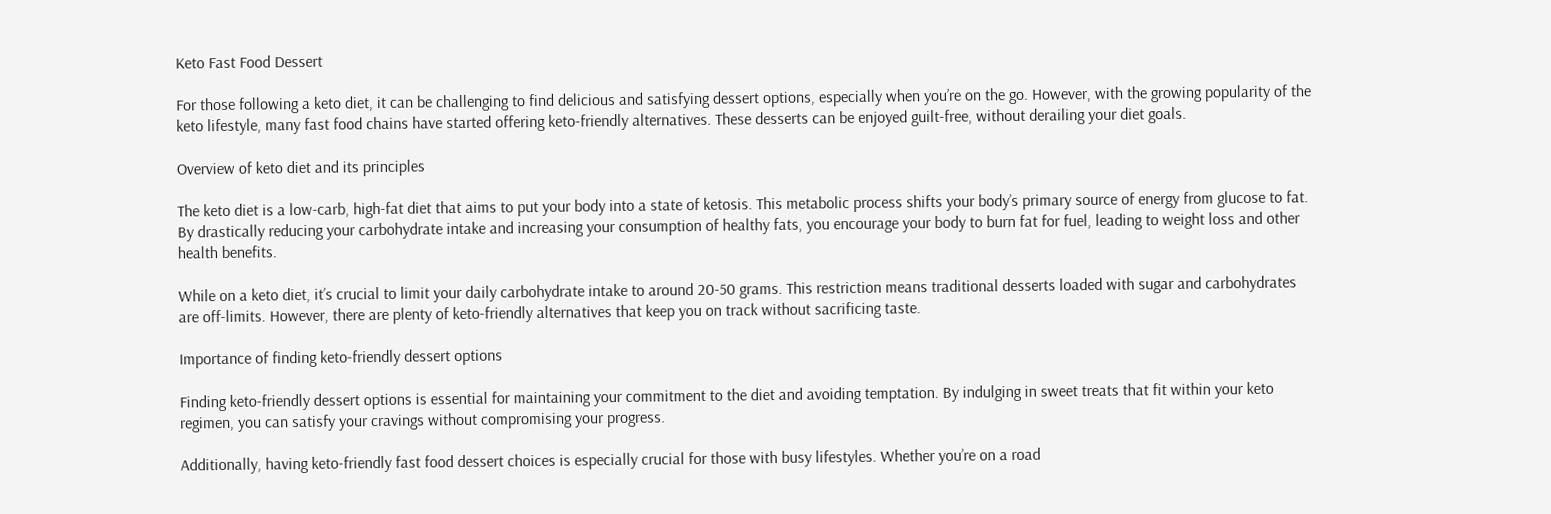Keto Fast Food Dessert

For those following a keto diet, it can be challenging to find delicious and satisfying dessert options, especially when you’re on the go. However, with the growing popularity of the keto lifestyle, many fast food chains have started offering keto-friendly alternatives. These desserts can be enjoyed guilt-free, without derailing your diet goals.

Overview of keto diet and its principles

The keto diet is a low-carb, high-fat diet that aims to put your body into a state of ketosis. This metabolic process shifts your body’s primary source of energy from glucose to fat. By drastically reducing your carbohydrate intake and increasing your consumption of healthy fats, you encourage your body to burn fat for fuel, leading to weight loss and other health benefits.

While on a keto diet, it’s crucial to limit your daily carbohydrate intake to around 20-50 grams. This restriction means traditional desserts loaded with sugar and carbohydrates are off-limits. However, there are plenty of keto-friendly alternatives that keep you on track without sacrificing taste.

Importance of finding keto-friendly dessert options

Finding keto-friendly dessert options is essential for maintaining your commitment to the diet and avoiding temptation. By indulging in sweet treats that fit within your keto regimen, you can satisfy your cravings without compromising your progress.

Additionally, having keto-friendly fast food dessert choices is especially crucial for those with busy lifestyles. Whether you’re on a road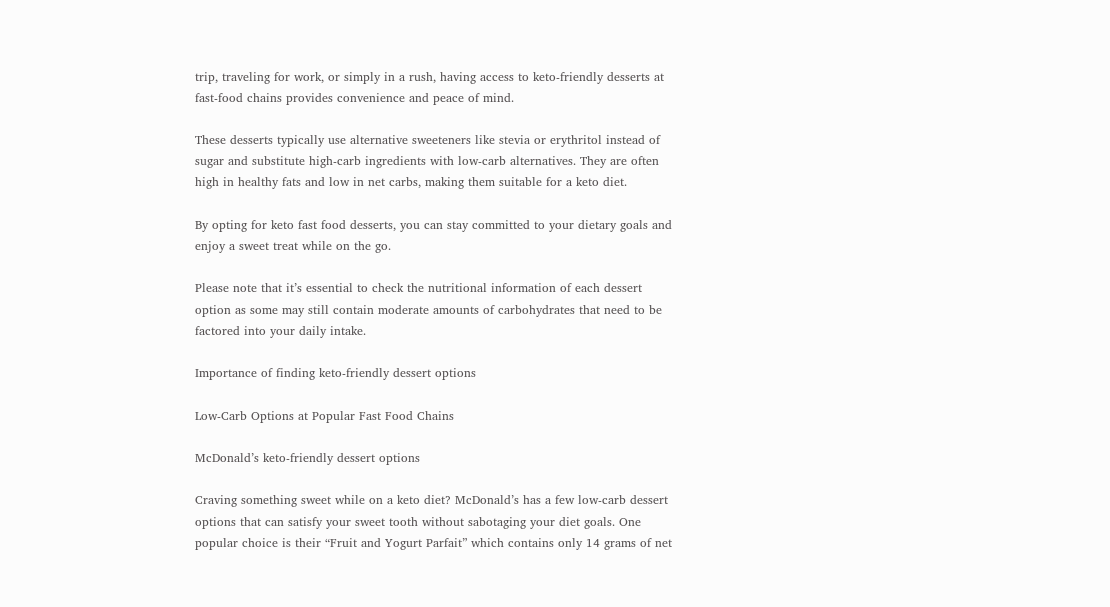trip, traveling for work, or simply in a rush, having access to keto-friendly desserts at fast-food chains provides convenience and peace of mind.

These desserts typically use alternative sweeteners like stevia or erythritol instead of sugar and substitute high-carb ingredients with low-carb alternatives. They are often high in healthy fats and low in net carbs, making them suitable for a keto diet.

By opting for keto fast food desserts, you can stay committed to your dietary goals and enjoy a sweet treat while on the go.

Please note that it’s essential to check the nutritional information of each dessert option as some may still contain moderate amounts of carbohydrates that need to be factored into your daily intake.

Importance of finding keto-friendly dessert options

Low-Carb Options at Popular Fast Food Chains

McDonald’s keto-friendly dessert options

Craving something sweet while on a keto diet? McDonald’s has a few low-carb dessert options that can satisfy your sweet tooth without sabotaging your diet goals. One popular choice is their “Fruit and Yogurt Parfait” which contains only 14 grams of net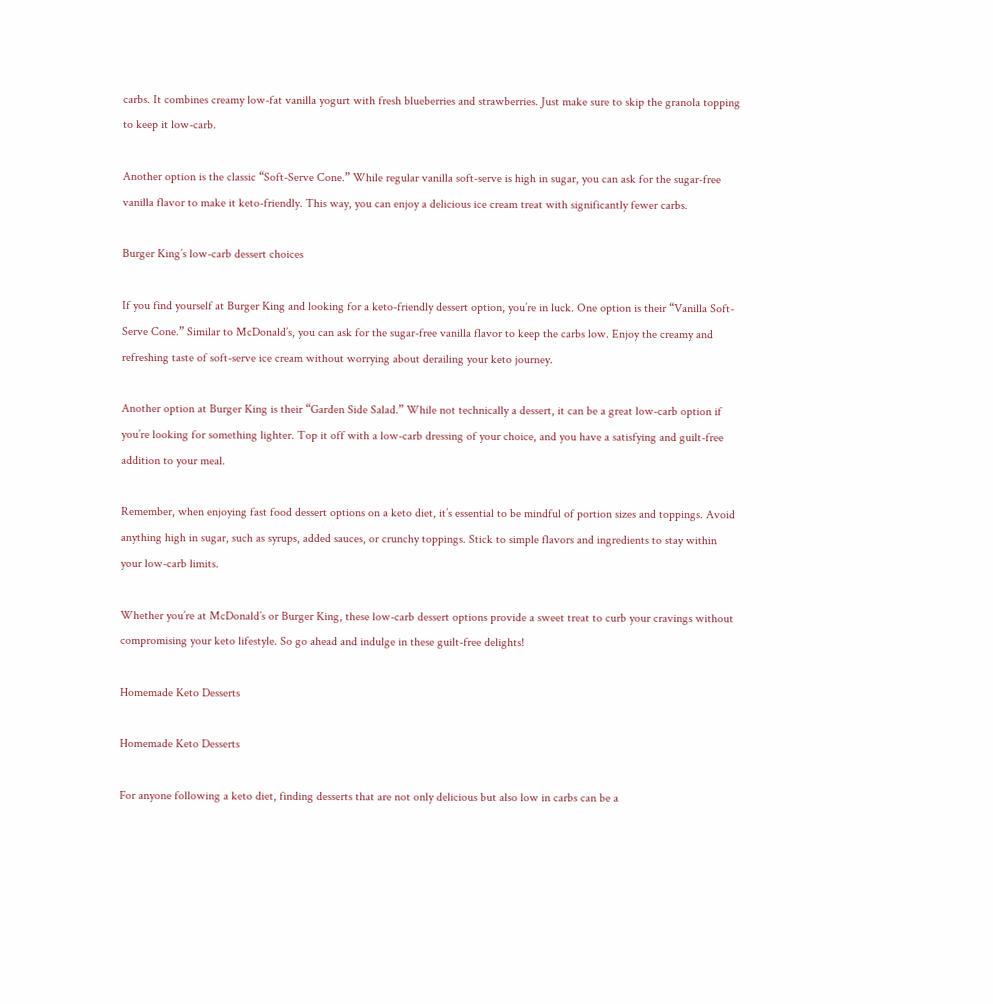carbs. It combines creamy low-fat vanilla yogurt with fresh blueberries and strawberries. Just make sure to skip the granola topping to keep it low-carb.

Another option is the classic “Soft-Serve Cone.” While regular vanilla soft-serve is high in sugar, you can ask for the sugar-free vanilla flavor to make it keto-friendly. This way, you can enjoy a delicious ice cream treat with significantly fewer carbs.

Burger King’s low-carb dessert choices

If you find yourself at Burger King and looking for a keto-friendly dessert option, you’re in luck. One option is their “Vanilla Soft-Serve Cone.” Similar to McDonald’s, you can ask for the sugar-free vanilla flavor to keep the carbs low. Enjoy the creamy and refreshing taste of soft-serve ice cream without worrying about derailing your keto journey.

Another option at Burger King is their “Garden Side Salad.” While not technically a dessert, it can be a great low-carb option if you’re looking for something lighter. Top it off with a low-carb dressing of your choice, and you have a satisfying and guilt-free addition to your meal.

Remember, when enjoying fast food dessert options on a keto diet, it’s essential to be mindful of portion sizes and toppings. Avoid anything high in sugar, such as syrups, added sauces, or crunchy toppings. Stick to simple flavors and ingredients to stay within your low-carb limits.

Whether you’re at McDonald’s or Burger King, these low-carb dessert options provide a sweet treat to curb your cravings without compromising your keto lifestyle. So go ahead and indulge in these guilt-free delights!

Homemade Keto Desserts

Homemade Keto Desserts

For anyone following a keto diet, finding desserts that are not only delicious but also low in carbs can be a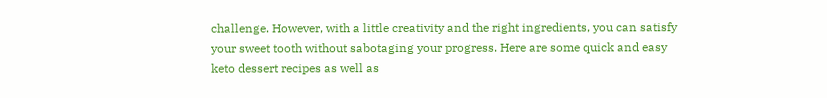challenge. However, with a little creativity and the right ingredients, you can satisfy your sweet tooth without sabotaging your progress. Here are some quick and easy keto dessert recipes as well as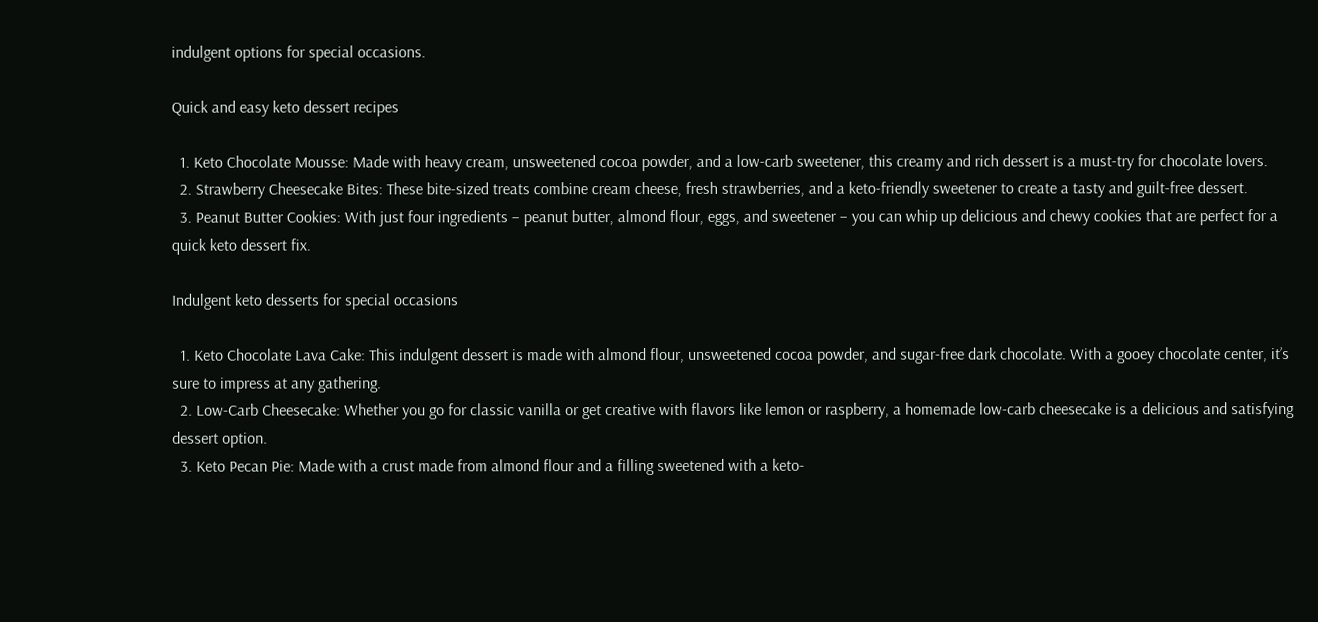indulgent options for special occasions.

Quick and easy keto dessert recipes

  1. Keto Chocolate Mousse: Made with heavy cream, unsweetened cocoa powder, and a low-carb sweetener, this creamy and rich dessert is a must-try for chocolate lovers.
  2. Strawberry Cheesecake Bites: These bite-sized treats combine cream cheese, fresh strawberries, and a keto-friendly sweetener to create a tasty and guilt-free dessert.
  3. Peanut Butter Cookies: With just four ingredients – peanut butter, almond flour, eggs, and sweetener – you can whip up delicious and chewy cookies that are perfect for a quick keto dessert fix.

Indulgent keto desserts for special occasions

  1. Keto Chocolate Lava Cake: This indulgent dessert is made with almond flour, unsweetened cocoa powder, and sugar-free dark chocolate. With a gooey chocolate center, it’s sure to impress at any gathering.
  2. Low-Carb Cheesecake: Whether you go for classic vanilla or get creative with flavors like lemon or raspberry, a homemade low-carb cheesecake is a delicious and satisfying dessert option.
  3. Keto Pecan Pie: Made with a crust made from almond flour and a filling sweetened with a keto-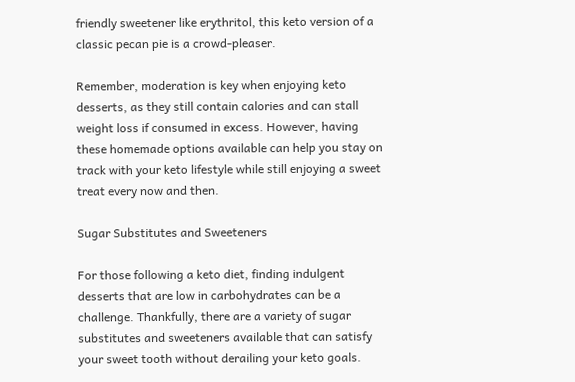friendly sweetener like erythritol, this keto version of a classic pecan pie is a crowd-pleaser.

Remember, moderation is key when enjoying keto desserts, as they still contain calories and can stall weight loss if consumed in excess. However, having these homemade options available can help you stay on track with your keto lifestyle while still enjoying a sweet treat every now and then.

Sugar Substitutes and Sweeteners

For those following a keto diet, finding indulgent desserts that are low in carbohydrates can be a challenge. Thankfully, there are a variety of sugar substitutes and sweeteners available that can satisfy your sweet tooth without derailing your keto goals.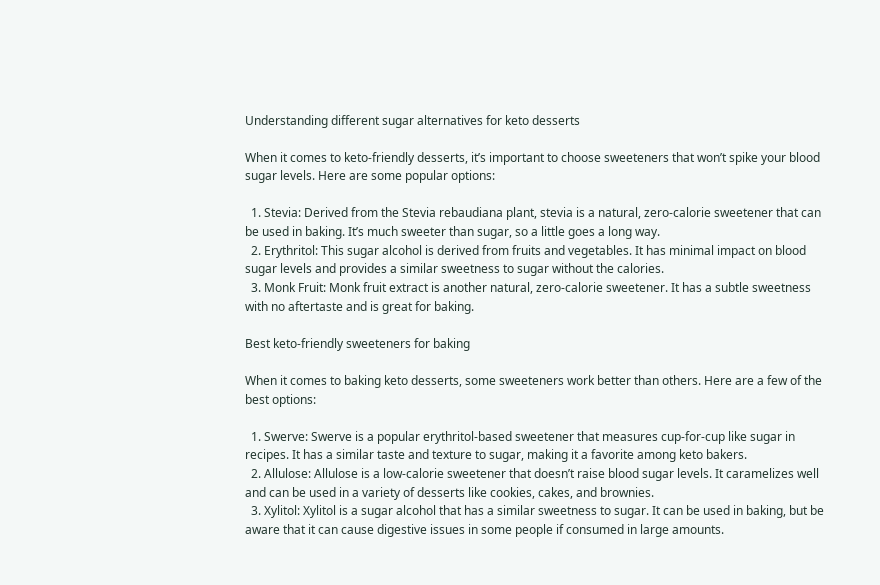Understanding different sugar alternatives for keto desserts

When it comes to keto-friendly desserts, it’s important to choose sweeteners that won’t spike your blood sugar levels. Here are some popular options:

  1. Stevia: Derived from the Stevia rebaudiana plant, stevia is a natural, zero-calorie sweetener that can be used in baking. It’s much sweeter than sugar, so a little goes a long way.
  2. Erythritol: This sugar alcohol is derived from fruits and vegetables. It has minimal impact on blood sugar levels and provides a similar sweetness to sugar without the calories.
  3. Monk Fruit: Monk fruit extract is another natural, zero-calorie sweetener. It has a subtle sweetness with no aftertaste and is great for baking.

Best keto-friendly sweeteners for baking

When it comes to baking keto desserts, some sweeteners work better than others. Here are a few of the best options:

  1. Swerve: Swerve is a popular erythritol-based sweetener that measures cup-for-cup like sugar in recipes. It has a similar taste and texture to sugar, making it a favorite among keto bakers.
  2. Allulose: Allulose is a low-calorie sweetener that doesn’t raise blood sugar levels. It caramelizes well and can be used in a variety of desserts like cookies, cakes, and brownies.
  3. Xylitol: Xylitol is a sugar alcohol that has a similar sweetness to sugar. It can be used in baking, but be aware that it can cause digestive issues in some people if consumed in large amounts.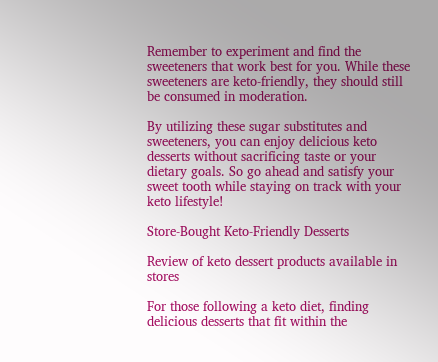Remember to experiment and find the sweeteners that work best for you. While these sweeteners are keto-friendly, they should still be consumed in moderation.

By utilizing these sugar substitutes and sweeteners, you can enjoy delicious keto desserts without sacrificing taste or your dietary goals. So go ahead and satisfy your sweet tooth while staying on track with your keto lifestyle!

Store-Bought Keto-Friendly Desserts

Review of keto dessert products available in stores

For those following a keto diet, finding delicious desserts that fit within the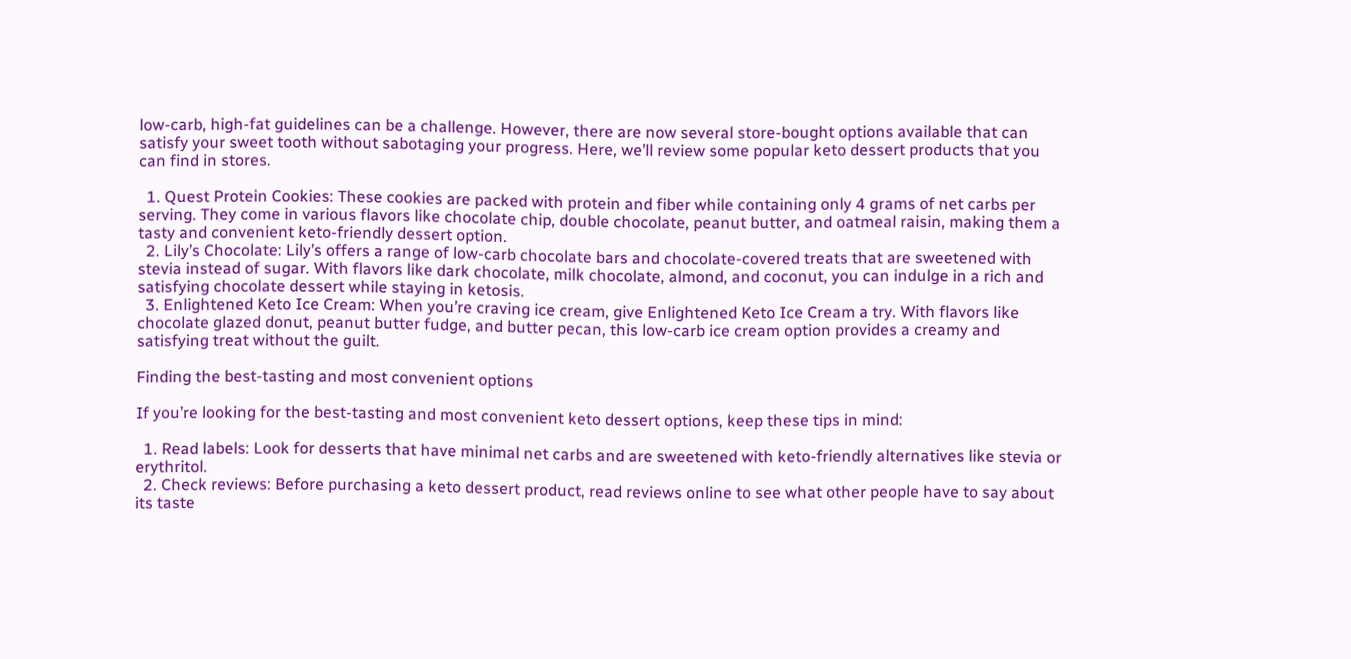low-carb, high-fat guidelines can be a challenge. However, there are now several store-bought options available that can satisfy your sweet tooth without sabotaging your progress. Here, we’ll review some popular keto dessert products that you can find in stores.

  1. Quest Protein Cookies: These cookies are packed with protein and fiber while containing only 4 grams of net carbs per serving. They come in various flavors like chocolate chip, double chocolate, peanut butter, and oatmeal raisin, making them a tasty and convenient keto-friendly dessert option.
  2. Lily’s Chocolate: Lily’s offers a range of low-carb chocolate bars and chocolate-covered treats that are sweetened with stevia instead of sugar. With flavors like dark chocolate, milk chocolate, almond, and coconut, you can indulge in a rich and satisfying chocolate dessert while staying in ketosis.
  3. Enlightened Keto Ice Cream: When you’re craving ice cream, give Enlightened Keto Ice Cream a try. With flavors like chocolate glazed donut, peanut butter fudge, and butter pecan, this low-carb ice cream option provides a creamy and satisfying treat without the guilt.

Finding the best-tasting and most convenient options

If you’re looking for the best-tasting and most convenient keto dessert options, keep these tips in mind:

  1. Read labels: Look for desserts that have minimal net carbs and are sweetened with keto-friendly alternatives like stevia or erythritol.
  2. Check reviews: Before purchasing a keto dessert product, read reviews online to see what other people have to say about its taste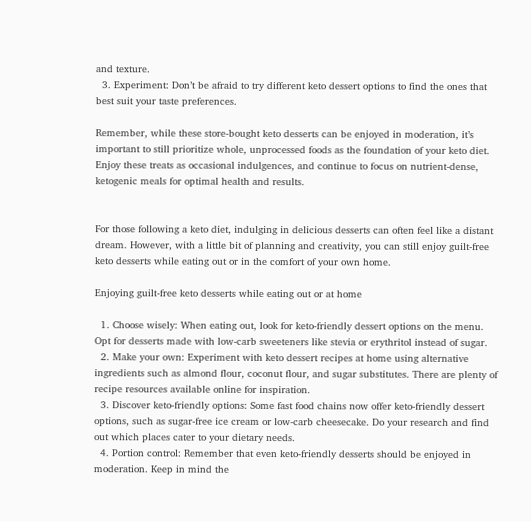and texture.
  3. Experiment: Don’t be afraid to try different keto dessert options to find the ones that best suit your taste preferences.

Remember, while these store-bought keto desserts can be enjoyed in moderation, it’s important to still prioritize whole, unprocessed foods as the foundation of your keto diet. Enjoy these treats as occasional indulgences, and continue to focus on nutrient-dense, ketogenic meals for optimal health and results.


For those following a keto diet, indulging in delicious desserts can often feel like a distant dream. However, with a little bit of planning and creativity, you can still enjoy guilt-free keto desserts while eating out or in the comfort of your own home.

Enjoying guilt-free keto desserts while eating out or at home

  1. Choose wisely: When eating out, look for keto-friendly dessert options on the menu. Opt for desserts made with low-carb sweeteners like stevia or erythritol instead of sugar.
  2. Make your own: Experiment with keto dessert recipes at home using alternative ingredients such as almond flour, coconut flour, and sugar substitutes. There are plenty of recipe resources available online for inspiration.
  3. Discover keto-friendly options: Some fast food chains now offer keto-friendly dessert options, such as sugar-free ice cream or low-carb cheesecake. Do your research and find out which places cater to your dietary needs.
  4. Portion control: Remember that even keto-friendly desserts should be enjoyed in moderation. Keep in mind the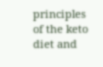principles of the keto diet and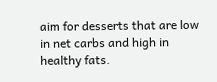aim for desserts that are low in net carbs and high in healthy fats.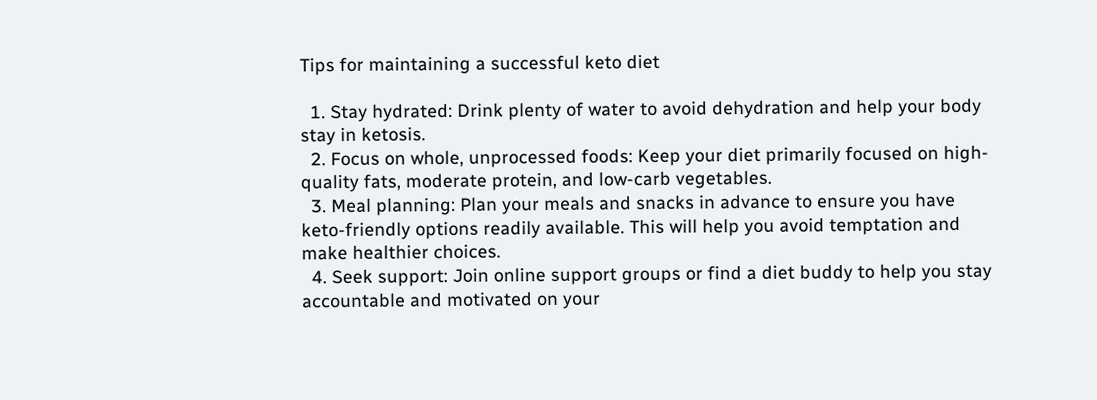Tips for maintaining a successful keto diet

  1. Stay hydrated: Drink plenty of water to avoid dehydration and help your body stay in ketosis.
  2. Focus on whole, unprocessed foods: Keep your diet primarily focused on high-quality fats, moderate protein, and low-carb vegetables.
  3. Meal planning: Plan your meals and snacks in advance to ensure you have keto-friendly options readily available. This will help you avoid temptation and make healthier choices.
  4. Seek support: Join online support groups or find a diet buddy to help you stay accountable and motivated on your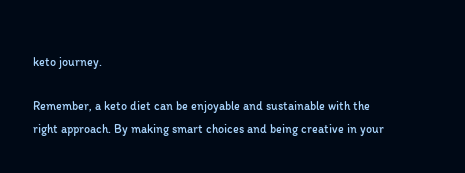keto journey.

Remember, a keto diet can be enjoyable and sustainable with the right approach. By making smart choices and being creative in your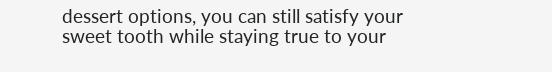dessert options, you can still satisfy your sweet tooth while staying true to your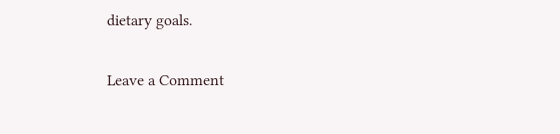dietary goals.

Leave a Comment